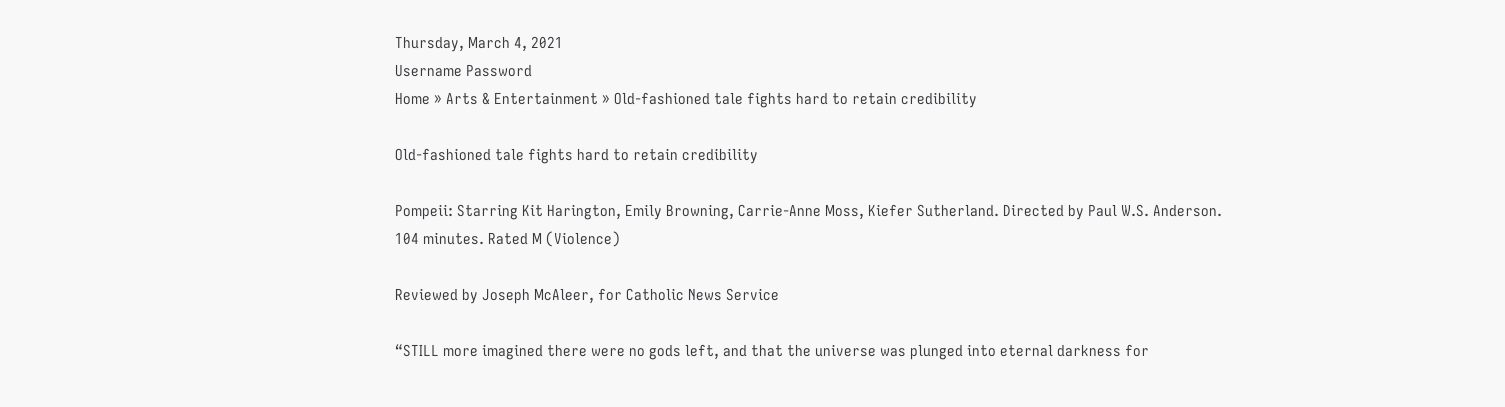Thursday, March 4, 2021
Username Password
Home » Arts & Entertainment » Old-fashioned tale fights hard to retain credibility

Old-fashioned tale fights hard to retain credibility

Pompeii: Starring Kit Harington, Emily Browning, Carrie-Anne Moss, Kiefer Sutherland. Directed by Paul W.S. Anderson. 104 minutes. Rated M (Violence)

Reviewed by Joseph McAleer, for Catholic News Service

“STILL more imagined there were no gods left, and that the universe was plunged into eternal darkness for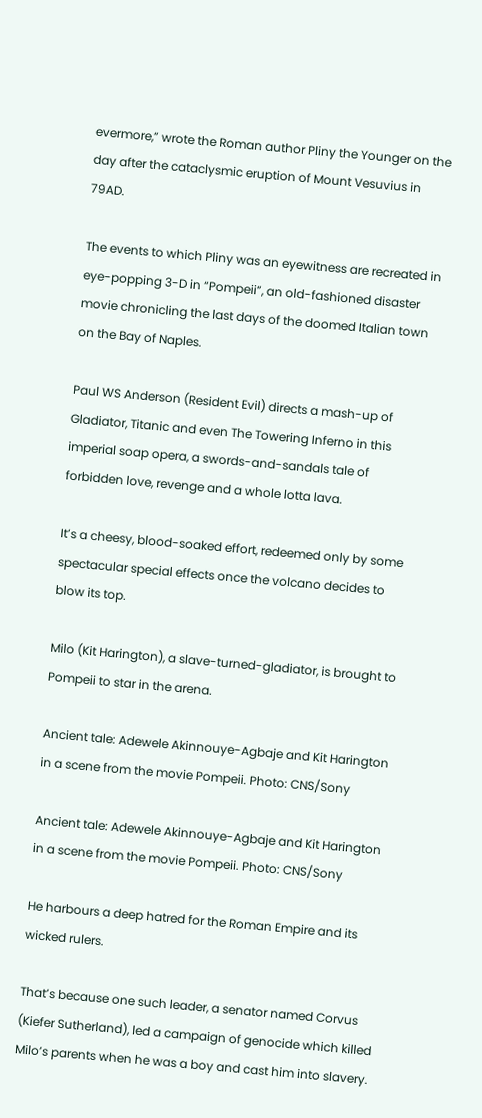evermore,” wrote the Roman author Pliny the Younger on the day after the cataclysmic eruption of Mount Vesuvius in 79AD.

The events to which Pliny was an eyewitness are recreated in eye-popping 3-D in “Pompeii”, an old-fashioned disaster movie chronicling the last days of the doomed Italian town on the Bay of Naples.

Paul WS Anderson (Resident Evil) directs a mash-up of Gladiator, Titanic and even The Towering Inferno in this imperial soap opera, a swords-and-sandals tale of forbidden love, revenge and a whole lotta lava.

It’s a cheesy, blood-soaked effort, redeemed only by some spectacular special effects once the volcano decides to blow its top.

Milo (Kit Harington), a slave-turned-gladiator, is brought to Pompeii to star in the arena.

Ancient tale: Adewele Akinnouye-Agbaje and Kit Harington in a scene from the movie Pompeii. Photo: CNS/Sony

Ancient tale: Adewele Akinnouye-Agbaje and Kit Harington in a scene from the movie Pompeii. Photo: CNS/Sony

He harbours a deep hatred for the Roman Empire and its wicked rulers.

That’s because one such leader, a senator named Corvus (Kiefer Sutherland), led a campaign of genocide which killed Milo’s parents when he was a boy and cast him into slavery.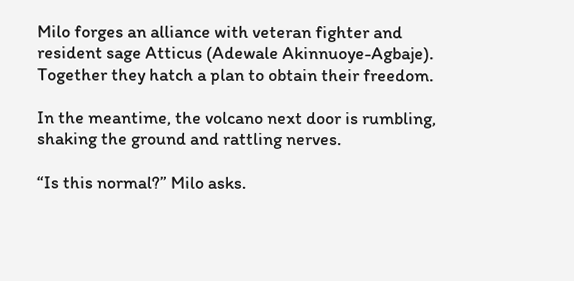Milo forges an alliance with veteran fighter and resident sage Atticus (Adewale Akinnuoye-Agbaje). Together they hatch a plan to obtain their freedom.

In the meantime, the volcano next door is rumbling, shaking the ground and rattling nerves.

“Is this normal?” Milo asks.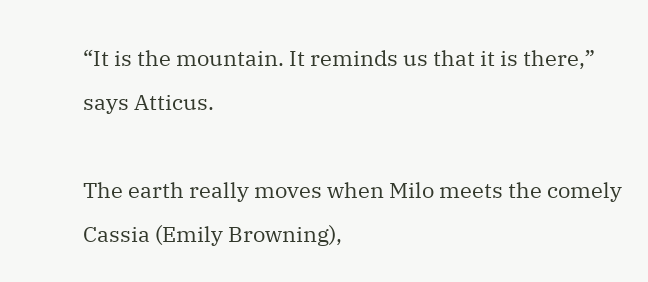“It is the mountain. It reminds us that it is there,” says Atticus.

The earth really moves when Milo meets the comely Cassia (Emily Browning),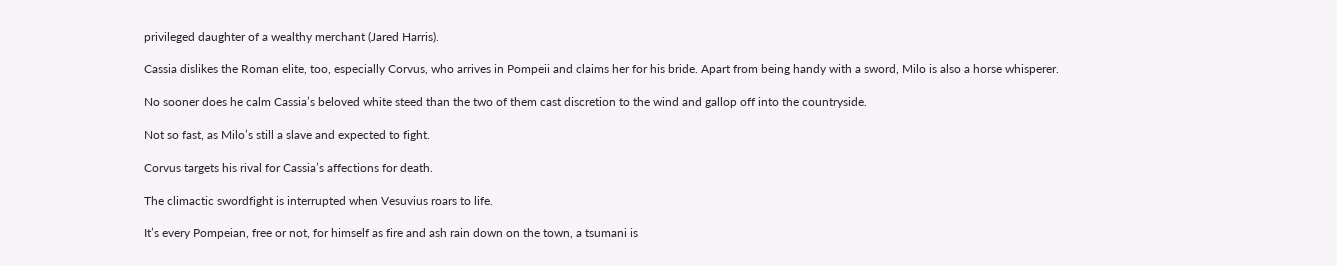privileged daughter of a wealthy merchant (Jared Harris).

Cassia dislikes the Roman elite, too, especially Corvus, who arrives in Pompeii and claims her for his bride. Apart from being handy with a sword, Milo is also a horse whisperer.

No sooner does he calm Cassia’s beloved white steed than the two of them cast discretion to the wind and gallop off into the countryside.

Not so fast, as Milo’s still a slave and expected to fight.

Corvus targets his rival for Cassia’s affections for death.

The climactic swordfight is interrupted when Vesuvius roars to life.

It’s every Pompeian, free or not, for himself as fire and ash rain down on the town, a tsumani is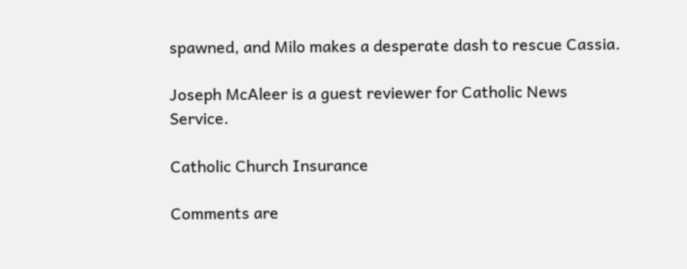spawned, and Milo makes a desperate dash to rescue Cassia.

Joseph McAleer is a guest reviewer for Catholic News Service.

Catholic Church Insurance

Comments are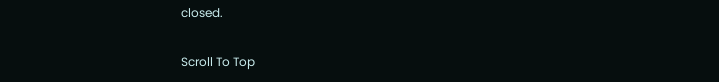closed.

Scroll To Top